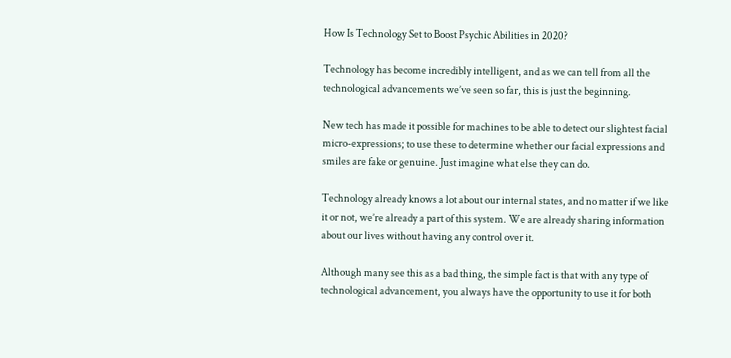How Is Technology Set to Boost Psychic Abilities in 2020?

Technology has become incredibly intelligent, and as we can tell from all the technological advancements we’ve seen so far, this is just the beginning.

New tech has made it possible for machines to be able to detect our slightest facial micro-expressions; to use these to determine whether our facial expressions and smiles are fake or genuine. Just imagine what else they can do.

Technology already knows a lot about our internal states, and no matter if we like it or not, we’re already a part of this system. We are already sharing information about our lives without having any control over it.

Although many see this as a bad thing, the simple fact is that with any type of technological advancement, you always have the opportunity to use it for both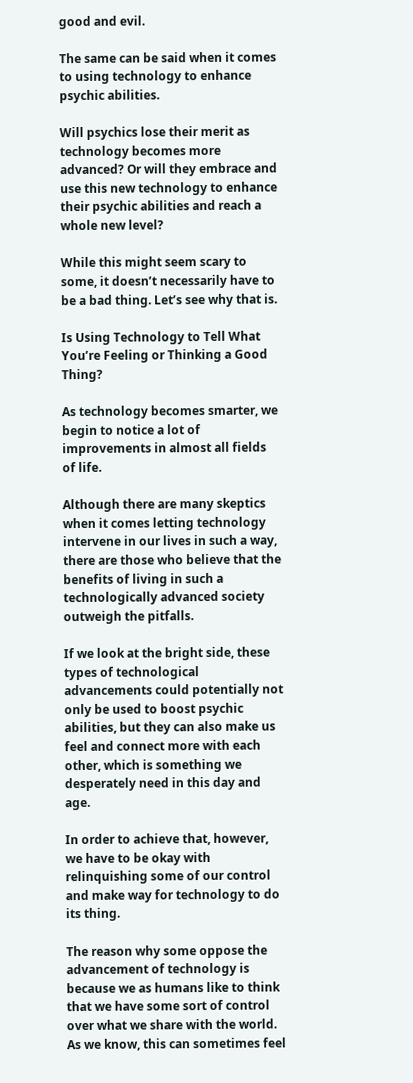good and evil.

The same can be said when it comes to using technology to enhance psychic abilities.

Will psychics lose their merit as technology becomes more advanced? Or will they embrace and use this new technology to enhance their psychic abilities and reach a whole new level?

While this might seem scary to some, it doesn’t necessarily have to be a bad thing. Let’s see why that is.

Is Using Technology to Tell What You’re Feeling or Thinking a Good Thing?

As technology becomes smarter, we begin to notice a lot of improvements in almost all fields of life.

Although there are many skeptics when it comes letting technology intervene in our lives in such a way, there are those who believe that the benefits of living in such a technologically advanced society outweigh the pitfalls.

If we look at the bright side, these types of technological advancements could potentially not only be used to boost psychic abilities, but they can also make us feel and connect more with each other, which is something we desperately need in this day and age.

In order to achieve that, however, we have to be okay with relinquishing some of our control and make way for technology to do its thing.

The reason why some oppose the advancement of technology is because we as humans like to think that we have some sort of control over what we share with the world. As we know, this can sometimes feel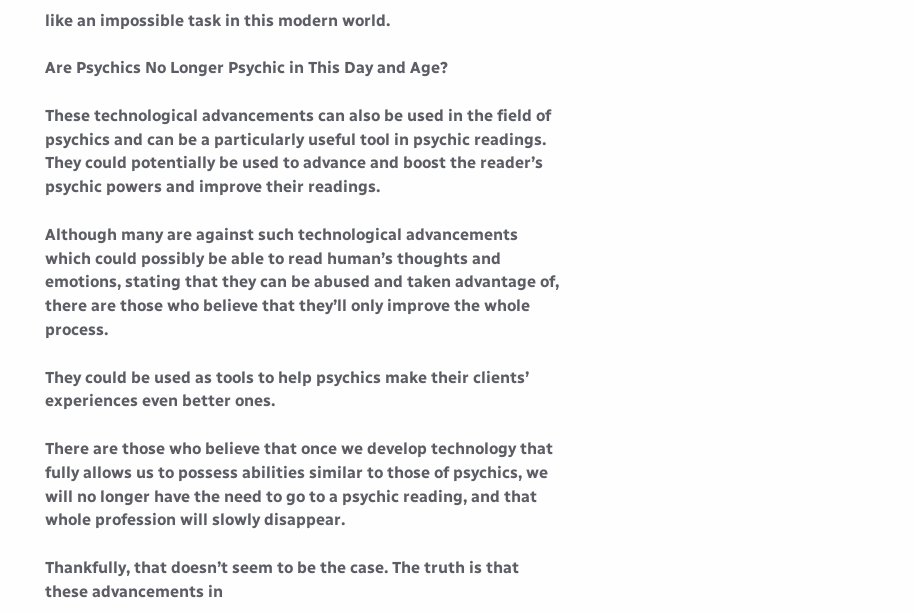like an impossible task in this modern world.

Are Psychics No Longer Psychic in This Day and Age?

These technological advancements can also be used in the field of psychics and can be a particularly useful tool in psychic readings. They could potentially be used to advance and boost the reader’s psychic powers and improve their readings.

Although many are against such technological advancements which could possibly be able to read human’s thoughts and emotions, stating that they can be abused and taken advantage of, there are those who believe that they’ll only improve the whole process.

They could be used as tools to help psychics make their clients’ experiences even better ones.

There are those who believe that once we develop technology that fully allows us to possess abilities similar to those of psychics, we will no longer have the need to go to a psychic reading, and that whole profession will slowly disappear.

Thankfully, that doesn’t seem to be the case. The truth is that these advancements in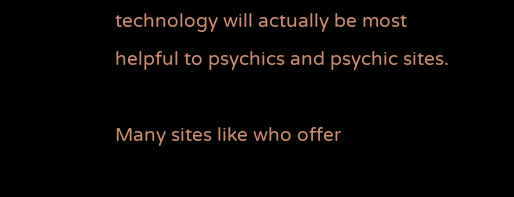technology will actually be most helpful to psychics and psychic sites.

Many sites like who offer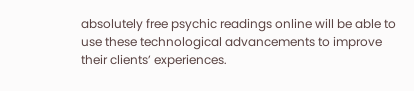absolutely free psychic readings online will be able to use these technological advancements to improve their clients’ experiences.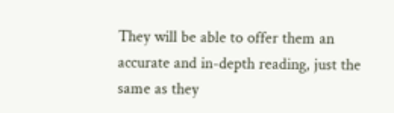They will be able to offer them an accurate and in-depth reading, just the same as they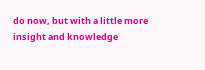do now, but with a little more insight and knowledge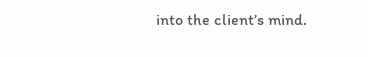into the client’s mind.